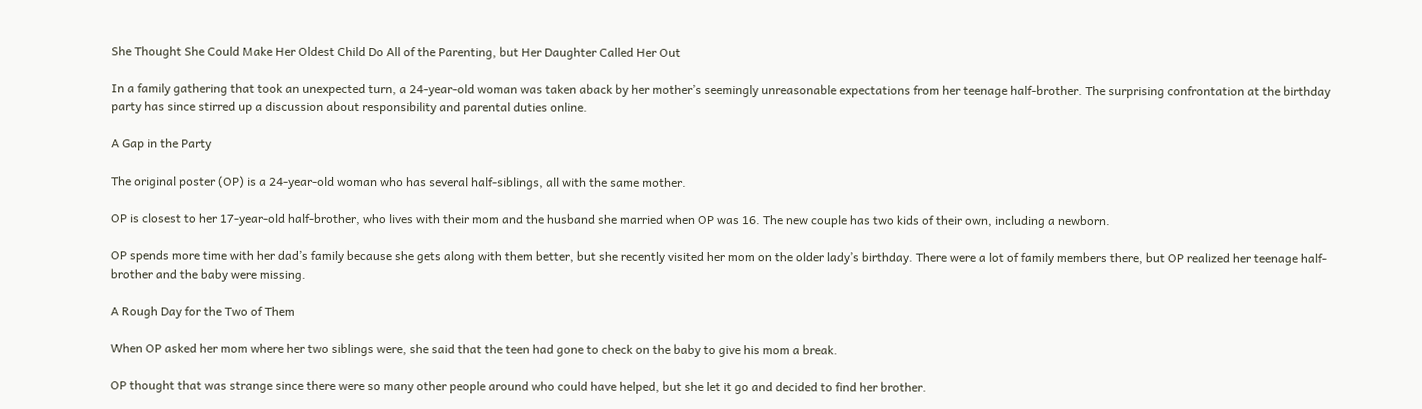She Thought She Could Make Her Oldest Child Do All of the Parenting, but Her Daughter Called Her Out

In a family gathering that took an unexpected turn, a 24-year-old woman was taken aback by her mother’s seemingly unreasonable expectations from her teenage half-brother. The surprising confrontation at the birthday party has since stirred up a discussion about responsibility and parental duties online.

A Gap in the Party

The original poster (OP) is a 24-year-old woman who has several half-siblings, all with the same mother.

OP is closest to her 17-year-old half-brother, who lives with their mom and the husband she married when OP was 16. The new couple has two kids of their own, including a newborn.

OP spends more time with her dad’s family because she gets along with them better, but she recently visited her mom on the older lady’s birthday. There were a lot of family members there, but OP realized her teenage half-brother and the baby were missing.

A Rough Day for the Two of Them

When OP asked her mom where her two siblings were, she said that the teen had gone to check on the baby to give his mom a break.

OP thought that was strange since there were so many other people around who could have helped, but she let it go and decided to find her brother.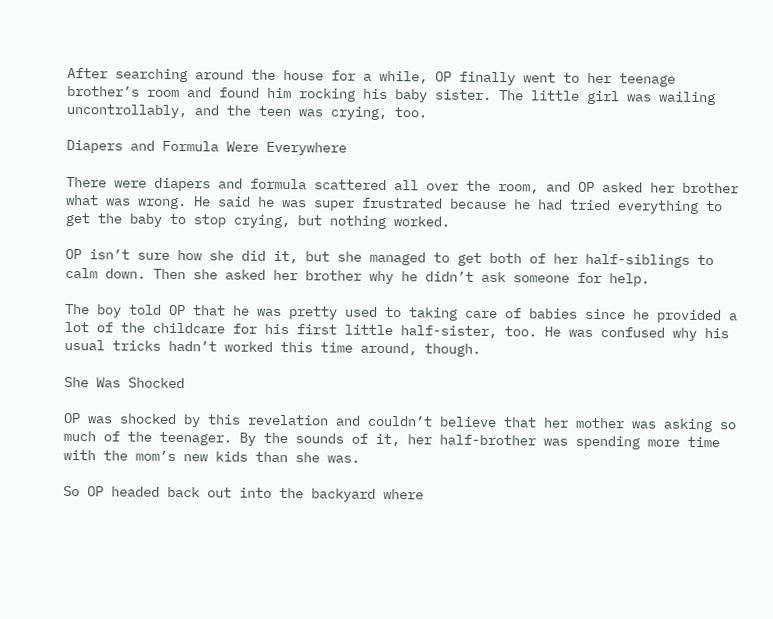After searching around the house for a while, OP finally went to her teenage brother’s room and found him rocking his baby sister. The little girl was wailing uncontrollably, and the teen was crying, too.

Diapers and Formula Were Everywhere

There were diapers and formula scattered all over the room, and OP asked her brother what was wrong. He said he was super frustrated because he had tried everything to get the baby to stop crying, but nothing worked.

OP isn’t sure how she did it, but she managed to get both of her half-siblings to calm down. Then she asked her brother why he didn’t ask someone for help.

The boy told OP that he was pretty used to taking care of babies since he provided a lot of the childcare for his first little half-sister, too. He was confused why his usual tricks hadn’t worked this time around, though.

She Was Shocked

OP was shocked by this revelation and couldn’t believe that her mother was asking so much of the teenager. By the sounds of it, her half-brother was spending more time with the mom’s new kids than she was.

So OP headed back out into the backyard where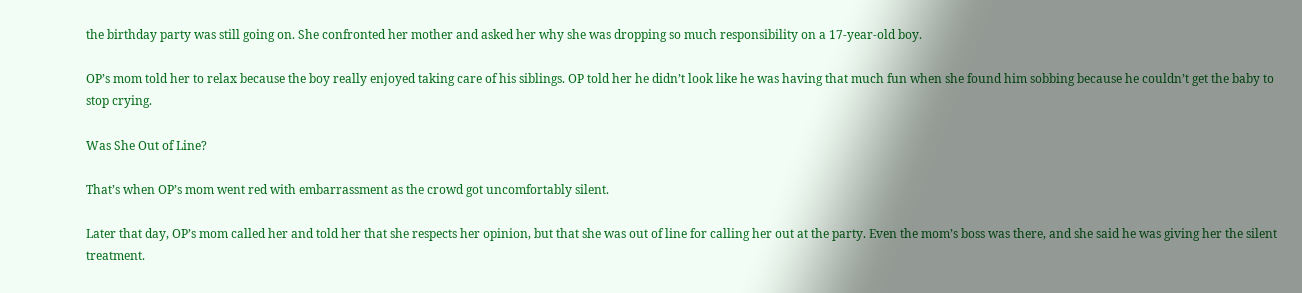the birthday party was still going on. She confronted her mother and asked her why she was dropping so much responsibility on a 17-year-old boy.

OP’s mom told her to relax because the boy really enjoyed taking care of his siblings. OP told her he didn’t look like he was having that much fun when she found him sobbing because he couldn’t get the baby to stop crying.

Was She Out of Line?

That’s when OP’s mom went red with embarrassment as the crowd got uncomfortably silent.

Later that day, OP’s mom called her and told her that she respects her opinion, but that she was out of line for calling her out at the party. Even the mom’s boss was there, and she said he was giving her the silent treatment.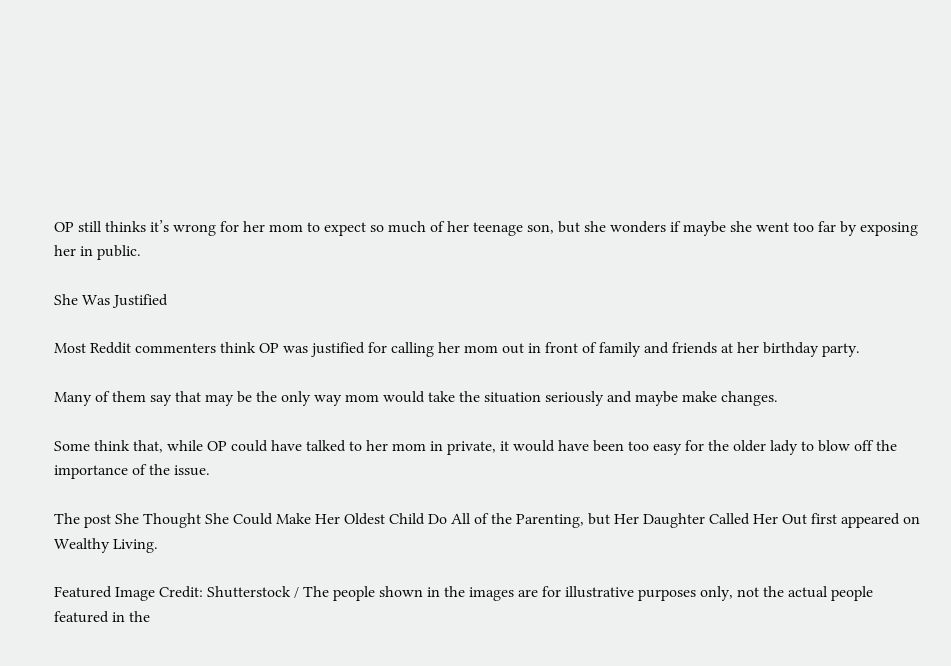OP still thinks it’s wrong for her mom to expect so much of her teenage son, but she wonders if maybe she went too far by exposing her in public.

She Was Justified

Most Reddit commenters think OP was justified for calling her mom out in front of family and friends at her birthday party.

Many of them say that may be the only way mom would take the situation seriously and maybe make changes.

Some think that, while OP could have talked to her mom in private, it would have been too easy for the older lady to blow off the importance of the issue.

The post She Thought She Could Make Her Oldest Child Do All of the Parenting, but Her Daughter Called Her Out first appeared on Wealthy Living.

Featured Image Credit: Shutterstock / The people shown in the images are for illustrative purposes only, not the actual people featured in the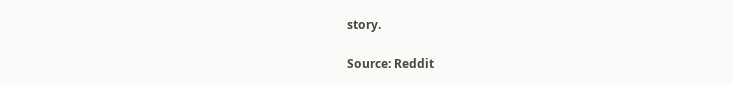story.

Source: Reddit